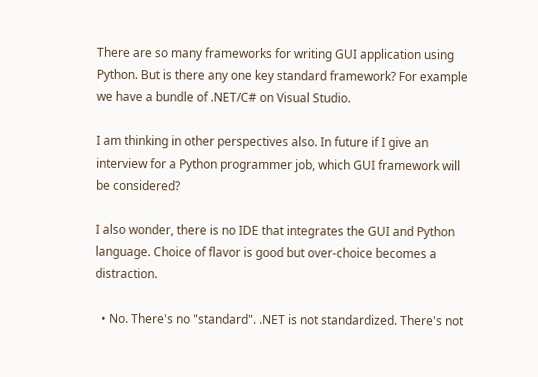There are so many frameworks for writing GUI application using Python. But is there any one key standard framework? For example we have a bundle of .NET/C# on Visual Studio.

I am thinking in other perspectives also. In future if I give an interview for a Python programmer job, which GUI framework will be considered?

I also wonder, there is no IDE that integrates the GUI and Python language. Choice of flavor is good but over-choice becomes a distraction.

  • No. There's no "standard". .NET is not standardized. There's not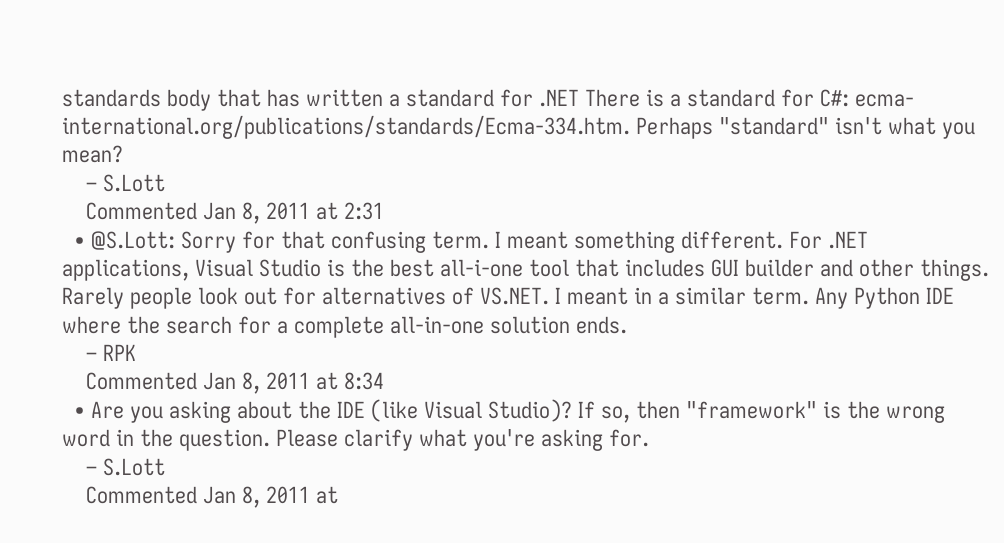standards body that has written a standard for .NET There is a standard for C#: ecma-international.org/publications/standards/Ecma-334.htm. Perhaps "standard" isn't what you mean?
    – S.Lott
    Commented Jan 8, 2011 at 2:31
  • @S.Lott: Sorry for that confusing term. I meant something different. For .NET applications, Visual Studio is the best all-i-one tool that includes GUI builder and other things. Rarely people look out for alternatives of VS.NET. I meant in a similar term. Any Python IDE where the search for a complete all-in-one solution ends.
    – RPK
    Commented Jan 8, 2011 at 8:34
  • Are you asking about the IDE (like Visual Studio)? If so, then "framework" is the wrong word in the question. Please clarify what you're asking for.
    – S.Lott
    Commented Jan 8, 2011 at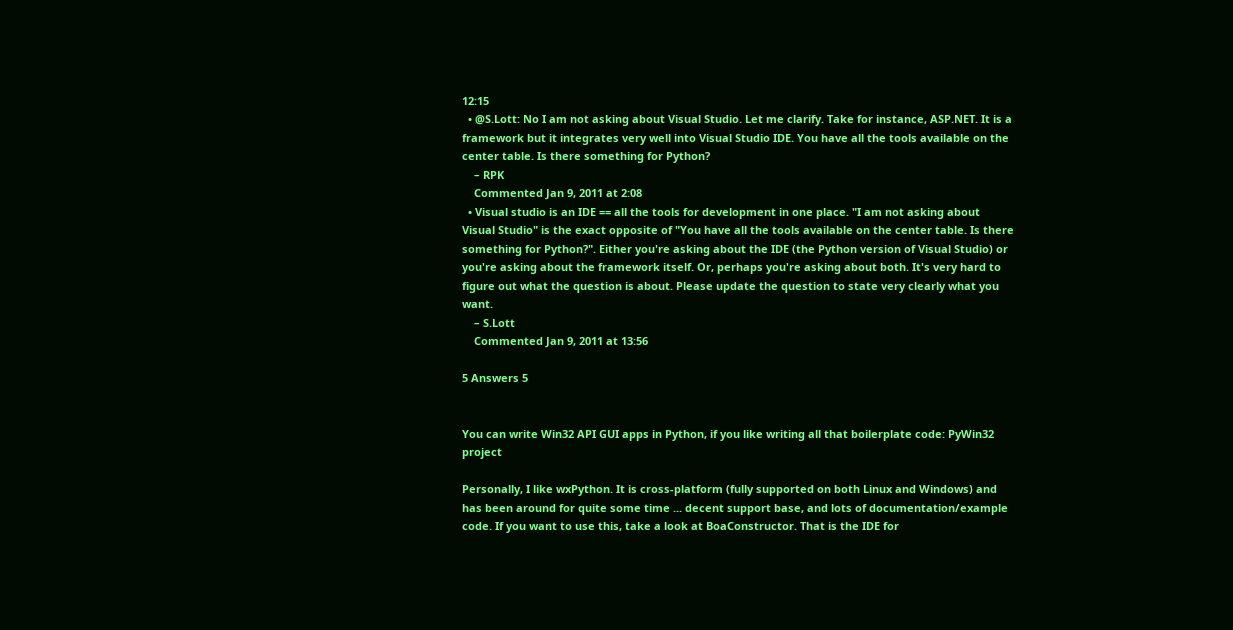12:15
  • @S.Lott: No I am not asking about Visual Studio. Let me clarify. Take for instance, ASP.NET. It is a framework but it integrates very well into Visual Studio IDE. You have all the tools available on the center table. Is there something for Python?
    – RPK
    Commented Jan 9, 2011 at 2:08
  • Visual studio is an IDE == all the tools for development in one place. "I am not asking about Visual Studio" is the exact opposite of "You have all the tools available on the center table. Is there something for Python?". Either you're asking about the IDE (the Python version of Visual Studio) or you're asking about the framework itself. Or, perhaps you're asking about both. It's very hard to figure out what the question is about. Please update the question to state very clearly what you want.
    – S.Lott
    Commented Jan 9, 2011 at 13:56

5 Answers 5


You can write Win32 API GUI apps in Python, if you like writing all that boilerplate code: PyWin32 project

Personally, I like wxPython. It is cross-platform (fully supported on both Linux and Windows) and has been around for quite some time ... decent support base, and lots of documentation/example code. If you want to use this, take a look at BoaConstructor. That is the IDE for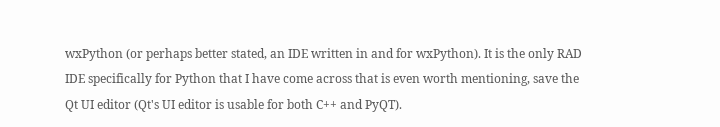wxPython (or perhaps better stated, an IDE written in and for wxPython). It is the only RAD IDE specifically for Python that I have come across that is even worth mentioning, save the Qt UI editor (Qt's UI editor is usable for both C++ and PyQT).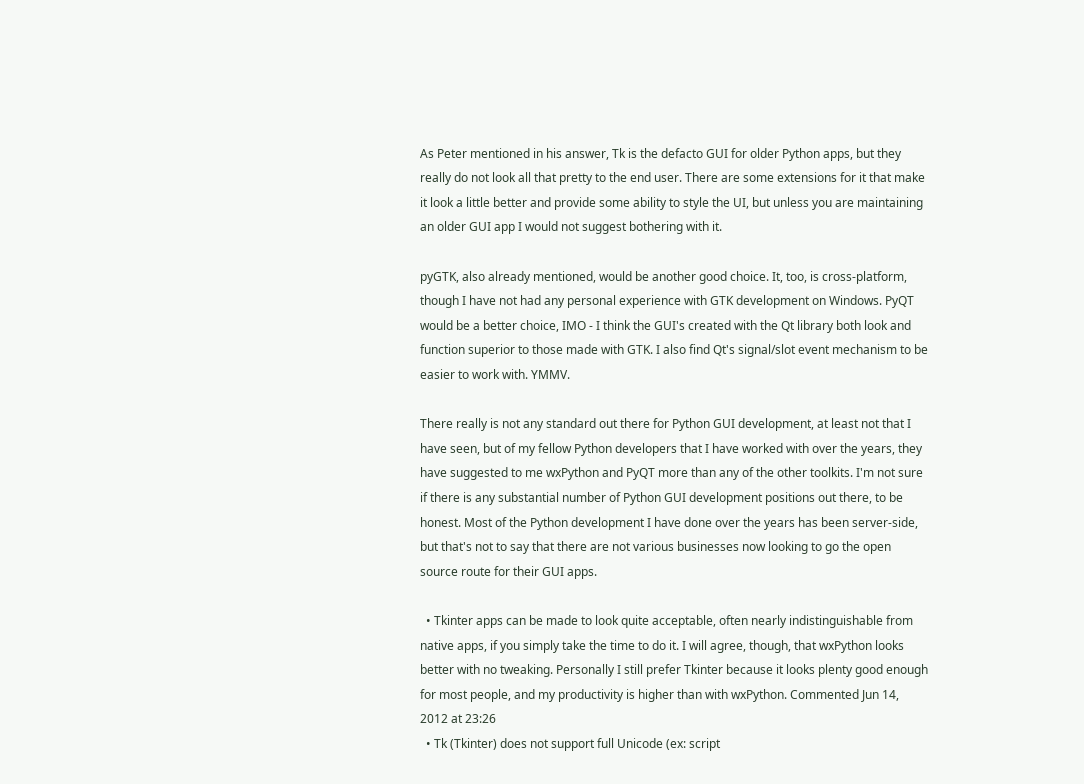As Peter mentioned in his answer, Tk is the defacto GUI for older Python apps, but they really do not look all that pretty to the end user. There are some extensions for it that make it look a little better and provide some ability to style the UI, but unless you are maintaining an older GUI app I would not suggest bothering with it.

pyGTK, also already mentioned, would be another good choice. It, too, is cross-platform, though I have not had any personal experience with GTK development on Windows. PyQT would be a better choice, IMO - I think the GUI's created with the Qt library both look and function superior to those made with GTK. I also find Qt's signal/slot event mechanism to be easier to work with. YMMV.

There really is not any standard out there for Python GUI development, at least not that I have seen, but of my fellow Python developers that I have worked with over the years, they have suggested to me wxPython and PyQT more than any of the other toolkits. I'm not sure if there is any substantial number of Python GUI development positions out there, to be honest. Most of the Python development I have done over the years has been server-side, but that's not to say that there are not various businesses now looking to go the open source route for their GUI apps.

  • Tkinter apps can be made to look quite acceptable, often nearly indistinguishable from native apps, if you simply take the time to do it. I will agree, though, that wxPython looks better with no tweaking. Personally I still prefer Tkinter because it looks plenty good enough for most people, and my productivity is higher than with wxPython. Commented Jun 14, 2012 at 23:26
  • Tk (Tkinter) does not support full Unicode (ex: script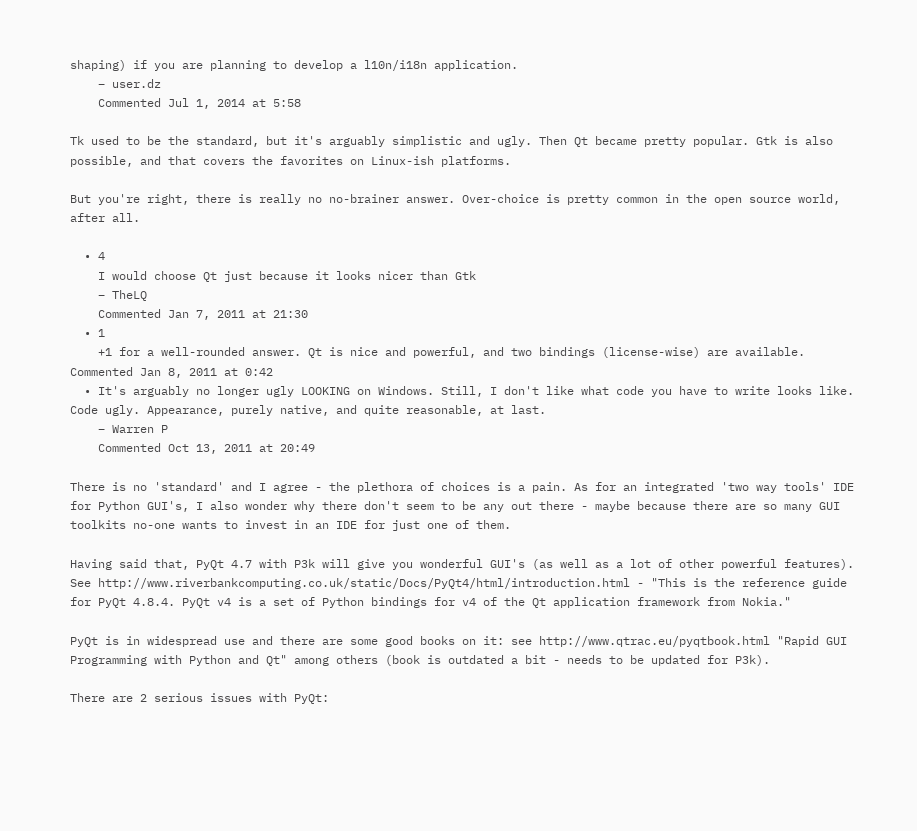shaping) if you are planning to develop a l10n/i18n application.
    – user.dz
    Commented Jul 1, 2014 at 5:58

Tk used to be the standard, but it's arguably simplistic and ugly. Then Qt became pretty popular. Gtk is also possible, and that covers the favorites on Linux-ish platforms.

But you're right, there is really no no-brainer answer. Over-choice is pretty common in the open source world, after all.

  • 4
    I would choose Qt just because it looks nicer than Gtk
    – TheLQ
    Commented Jan 7, 2011 at 21:30
  • 1
    +1 for a well-rounded answer. Qt is nice and powerful, and two bindings (license-wise) are available. Commented Jan 8, 2011 at 0:42
  • It's arguably no longer ugly LOOKING on Windows. Still, I don't like what code you have to write looks like. Code ugly. Appearance, purely native, and quite reasonable, at last.
    – Warren P
    Commented Oct 13, 2011 at 20:49

There is no 'standard' and I agree - the plethora of choices is a pain. As for an integrated 'two way tools' IDE for Python GUI's, I also wonder why there don't seem to be any out there - maybe because there are so many GUI toolkits no-one wants to invest in an IDE for just one of them.

Having said that, PyQt 4.7 with P3k will give you wonderful GUI's (as well as a lot of other powerful features). See http://www.riverbankcomputing.co.uk/static/Docs/PyQt4/html/introduction.html - "This is the reference guide for PyQt 4.8.4. PyQt v4 is a set of Python bindings for v4 of the Qt application framework from Nokia."

PyQt is in widespread use and there are some good books on it: see http://www.qtrac.eu/pyqtbook.html "Rapid GUI Programming with Python and Qt" among others (book is outdated a bit - needs to be updated for P3k).

There are 2 serious issues with PyQt: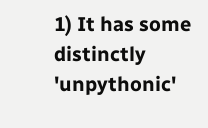1) It has some distinctly 'unpythonic'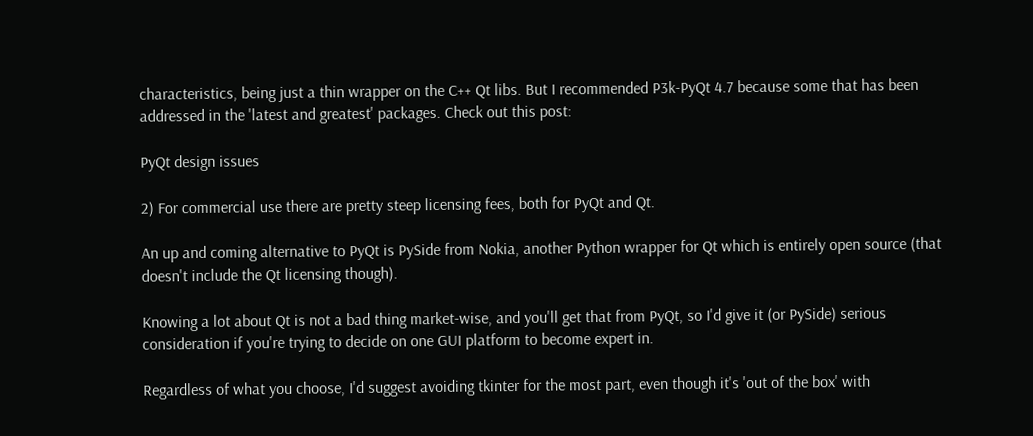characteristics, being just a thin wrapper on the C++ Qt libs. But I recommended P3k-PyQt 4.7 because some that has been addressed in the 'latest and greatest' packages. Check out this post:

PyQt design issues

2) For commercial use there are pretty steep licensing fees, both for PyQt and Qt.

An up and coming alternative to PyQt is PySide from Nokia, another Python wrapper for Qt which is entirely open source (that doesn't include the Qt licensing though).

Knowing a lot about Qt is not a bad thing market-wise, and you'll get that from PyQt, so I'd give it (or PySide) serious consideration if you're trying to decide on one GUI platform to become expert in.

Regardless of what you choose, I'd suggest avoiding tkinter for the most part, even though it's 'out of the box' with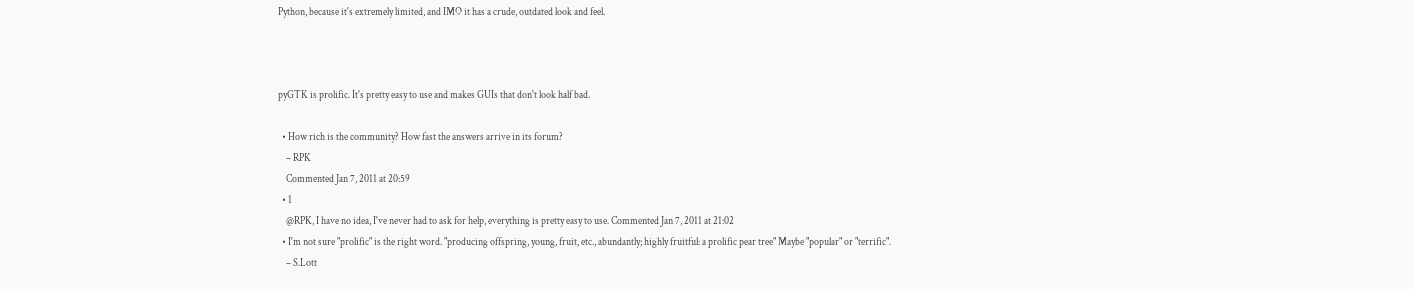Python, because it's extremely limited, and IMO it has a crude, outdated look and feel.



pyGTK is prolific. It's pretty easy to use and makes GUIs that don't look half bad.

  • How rich is the community? How fast the answers arrive in its forum?
    – RPK
    Commented Jan 7, 2011 at 20:59
  • 1
    @RPK, I have no idea, I've never had to ask for help, everything is pretty easy to use. Commented Jan 7, 2011 at 21:02
  • I'm not sure "prolific" is the right word. "producing offspring, young, fruit, etc., abundantly; highly fruitful: a prolific pear tree" Maybe "popular" or "terrific".
    – S.Lott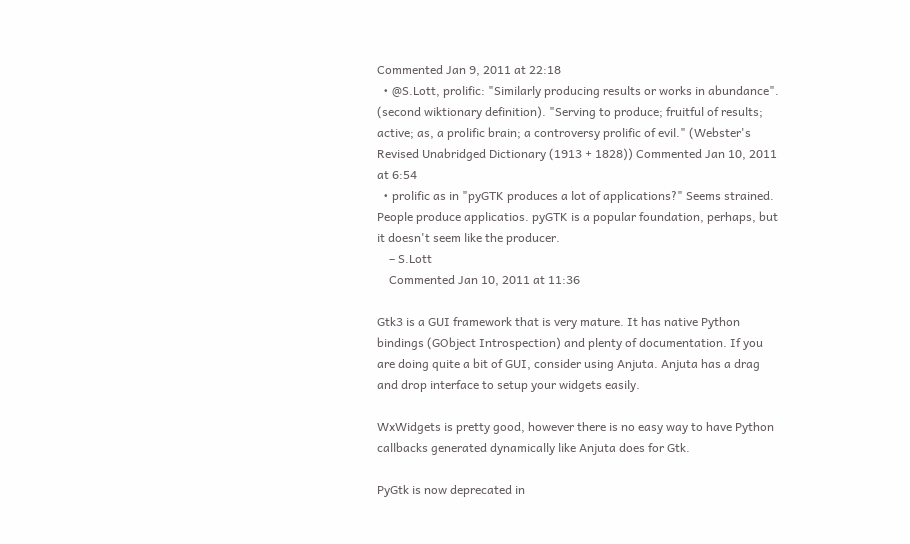Commented Jan 9, 2011 at 22:18
  • @S.Lott, prolific: "Similarly producing results or works in abundance". (second wiktionary definition). "Serving to produce; fruitful of results; active; as, a prolific brain; a controversy prolific of evil." (Webster's Revised Unabridged Dictionary (1913 + 1828)) Commented Jan 10, 2011 at 6:54
  • prolific as in "pyGTK produces a lot of applications?" Seems strained. People produce applicatios. pyGTK is a popular foundation, perhaps, but it doesn't seem like the producer.
    – S.Lott
    Commented Jan 10, 2011 at 11:36

Gtk3 is a GUI framework that is very mature. It has native Python bindings (GObject Introspection) and plenty of documentation. If you are doing quite a bit of GUI, consider using Anjuta. Anjuta has a drag and drop interface to setup your widgets easily.

WxWidgets is pretty good, however there is no easy way to have Python callbacks generated dynamically like Anjuta does for Gtk.

PyGtk is now deprecated in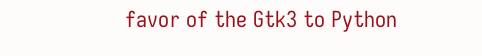favor of the Gtk3 to Python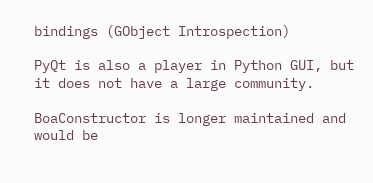bindings (GObject Introspection)

PyQt is also a player in Python GUI, but it does not have a large community.

BoaConstructor is longer maintained and would be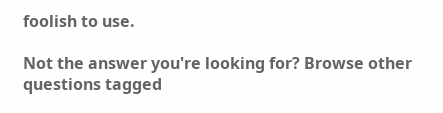foolish to use.

Not the answer you're looking for? Browse other questions tagged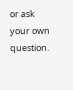or ask your own question.